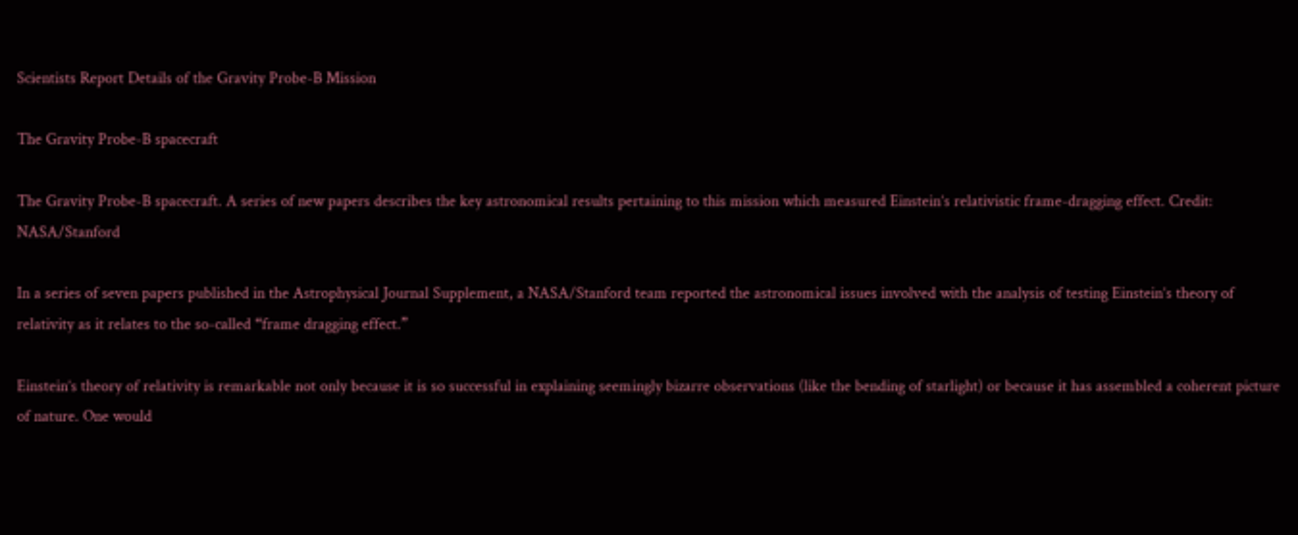Scientists Report Details of the Gravity Probe-B Mission

The Gravity Probe-B spacecraft

The Gravity Probe-B spacecraft. A series of new papers describes the key astronomical results pertaining to this mission which measured Einstein’s relativistic frame-dragging effect. Credit: NASA/Stanford

In a series of seven papers published in the Astrophysical Journal Supplement, a NASA/Stanford team reported the astronomical issues involved with the analysis of testing Einstein’s theory of relativity as it relates to the so-called “frame dragging effect.”

Einstein’s theory of relativity is remarkable not only because it is so successful in explaining seemingly bizarre observations (like the bending of starlight) or because it has assembled a coherent picture of nature. One would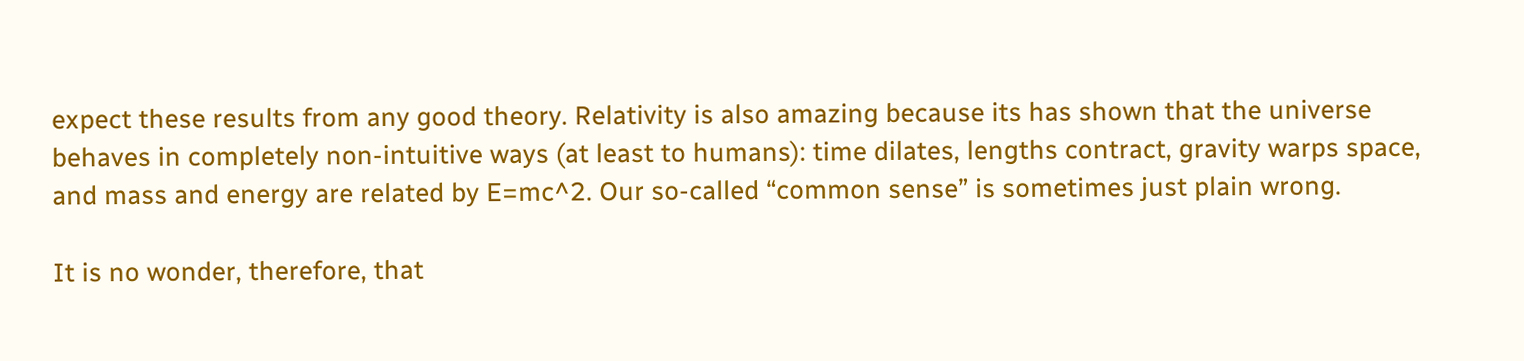expect these results from any good theory. Relativity is also amazing because its has shown that the universe behaves in completely non-intuitive ways (at least to humans): time dilates, lengths contract, gravity warps space, and mass and energy are related by E=mc^2. Our so-called “common sense” is sometimes just plain wrong.

It is no wonder, therefore, that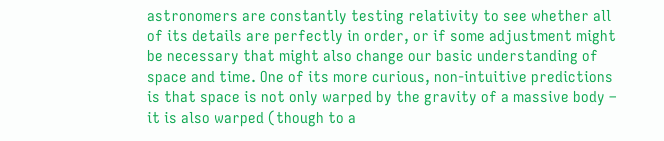astronomers are constantly testing relativity to see whether all of its details are perfectly in order, or if some adjustment might be necessary that might also change our basic understanding of space and time. One of its more curious, non-intuitive predictions is that space is not only warped by the gravity of a massive body – it is also warped (though to a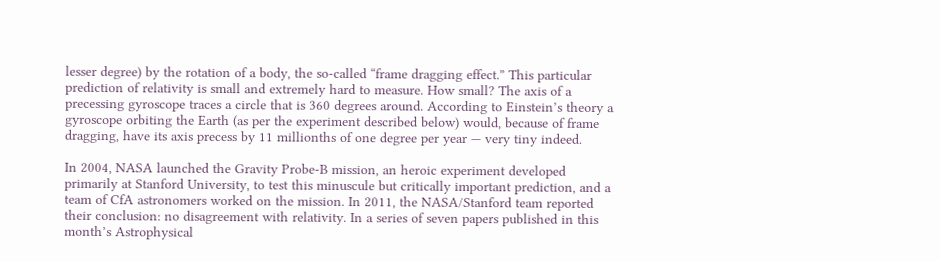lesser degree) by the rotation of a body, the so-called “frame dragging effect.” This particular prediction of relativity is small and extremely hard to measure. How small? The axis of a precessing gyroscope traces a circle that is 360 degrees around. According to Einstein’s theory a gyroscope orbiting the Earth (as per the experiment described below) would, because of frame dragging, have its axis precess by 11 millionths of one degree per year — very tiny indeed.

In 2004, NASA launched the Gravity Probe-B mission, an heroic experiment developed primarily at Stanford University, to test this minuscule but critically important prediction, and a team of CfA astronomers worked on the mission. In 2011, the NASA/Stanford team reported their conclusion: no disagreement with relativity. In a series of seven papers published in this month’s Astrophysical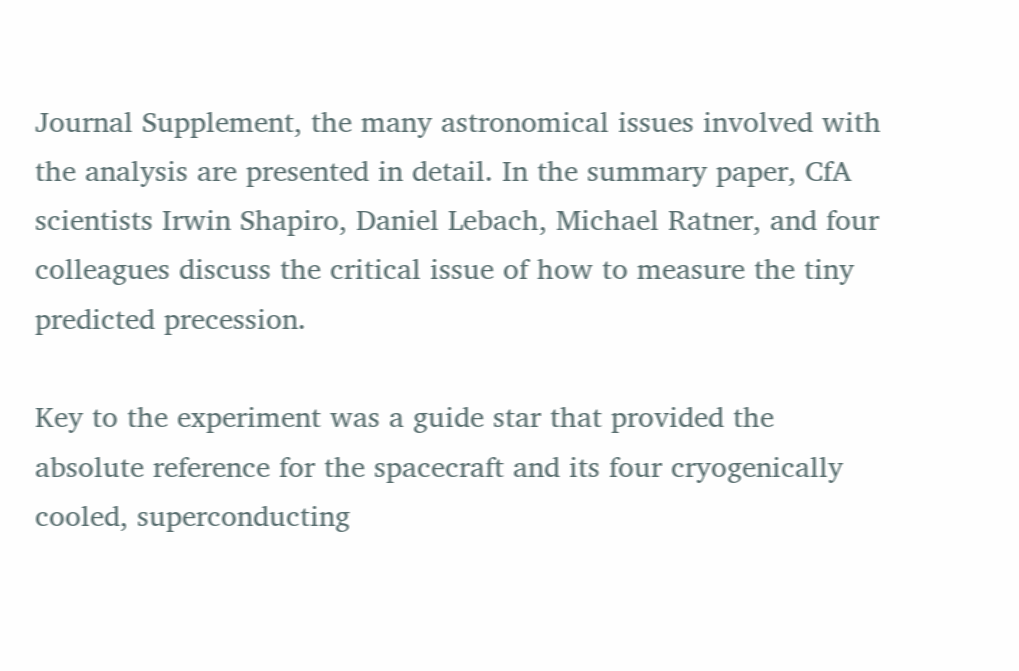Journal Supplement, the many astronomical issues involved with the analysis are presented in detail. In the summary paper, CfA scientists Irwin Shapiro, Daniel Lebach, Michael Ratner, and four colleagues discuss the critical issue of how to measure the tiny predicted precession.

Key to the experiment was a guide star that provided the absolute reference for the spacecraft and its four cryogenically cooled, superconducting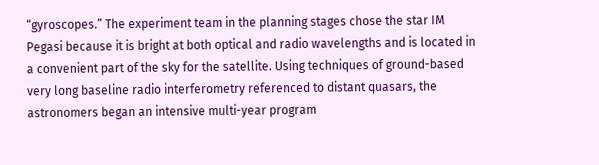“gyroscopes.” The experiment team in the planning stages chose the star IM Pegasi because it is bright at both optical and radio wavelengths and is located in a convenient part of the sky for the satellite. Using techniques of ground-based very long baseline radio interferometry referenced to distant quasars, the astronomers began an intensive multi-year program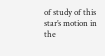of study of this star’s motion in the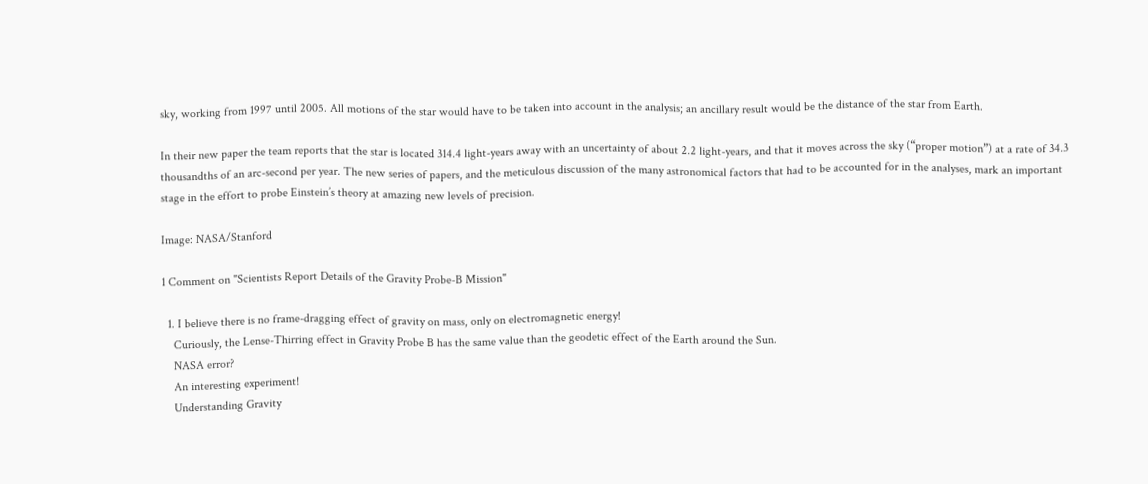sky, working from 1997 until 2005. All motions of the star would have to be taken into account in the analysis; an ancillary result would be the distance of the star from Earth.

In their new paper the team reports that the star is located 314.4 light-years away with an uncertainty of about 2.2 light-years, and that it moves across the sky (“proper motion”) at a rate of 34.3 thousandths of an arc-second per year. The new series of papers, and the meticulous discussion of the many astronomical factors that had to be accounted for in the analyses, mark an important stage in the effort to probe Einstein’s theory at amazing new levels of precision.

Image: NASA/Stanford

1 Comment on "Scientists Report Details of the Gravity Probe-B Mission"

  1. I believe there is no frame-dragging effect of gravity on mass, only on electromagnetic energy!
    Curiously, the Lense-Thirring effect in Gravity Probe B has the same value than the geodetic effect of the Earth around the Sun.
    NASA error?
    An interesting experiment!
    Understanding Gravity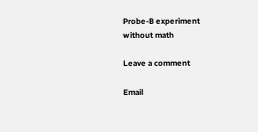Probe-B experiment without math

Leave a comment

Email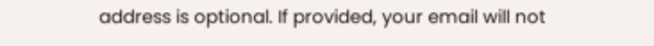address is optional. If provided, your email will not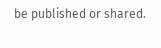be published or shared.